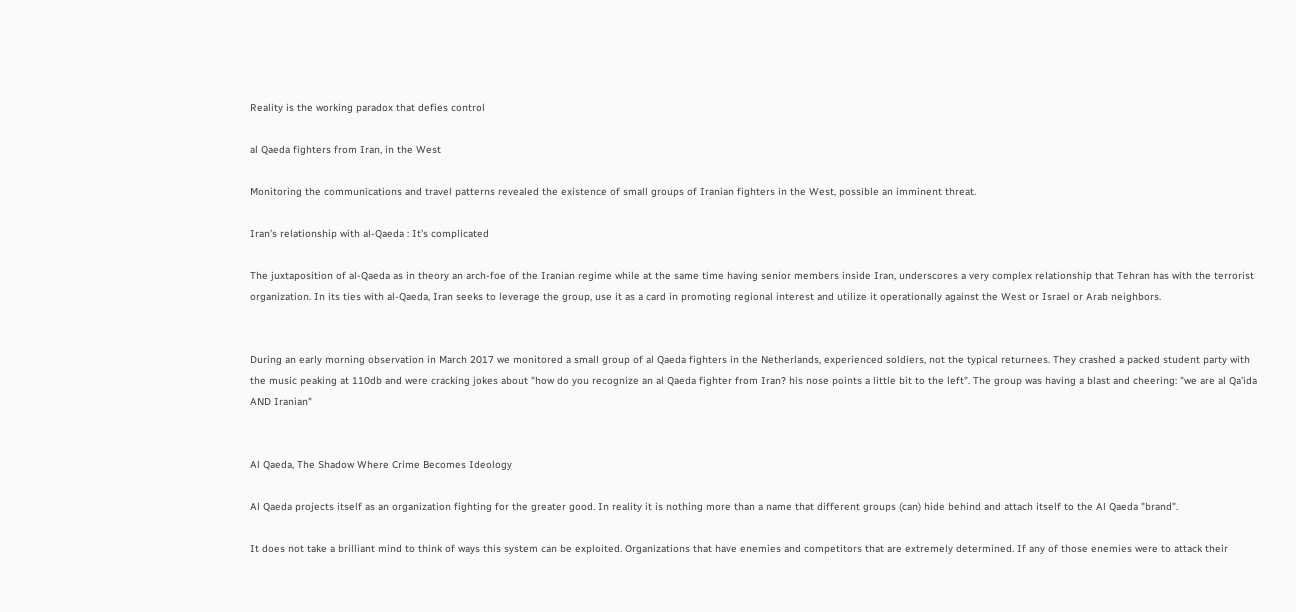Reality is the working paradox that defies control

al Qaeda fighters from Iran, in the West

Monitoring the communications and travel patterns revealed the existence of small groups of Iranian fighters in the West, possible an imminent threat.

Iran’s relationship with al-Qaeda : It’s complicated

The juxtaposition of al-Qaeda as in theory an arch-foe of the Iranian regime while at the same time having senior members inside Iran, underscores a very complex relationship that Tehran has with the terrorist organization. In its ties with al-Qaeda, Iran seeks to leverage the group, use it as a card in promoting regional interest and utilize it operationally against the West or Israel or Arab neighbors.


During an early morning observation in March 2017 we monitored a small group of al Qaeda fighters in the Netherlands, experienced soldiers, not the typical returnees. They crashed a packed student party with the music peaking at 110db and were cracking jokes about "how do you recognize an al Qaeda fighter from Iran? his nose points a little bit to the left". The group was having a blast and cheering: "we are al Qa'ida AND Iranian"


Al Qaeda, The Shadow Where Crime Becomes Ideology

Al Qaeda projects itself as an organization fighting for the greater good. In reality it is nothing more than a name that different groups (can) hide behind and attach itself to the Al Qaeda "brand".

It does not take a brilliant mind to think of ways this system can be exploited. Organizations that have enemies and competitors that are extremely determined. If any of those enemies were to attack their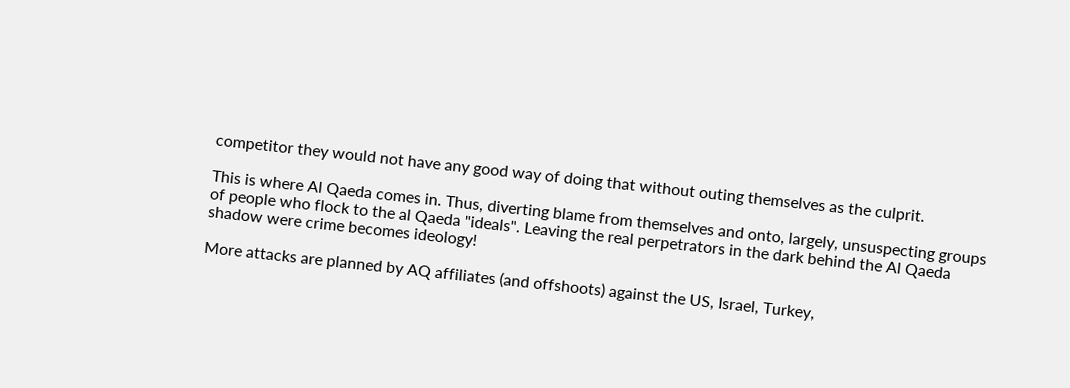competitor they would not have any good way of doing that without outing themselves as the culprit.

This is where Al Qaeda comes in. Thus, diverting blame from themselves and onto, largely, unsuspecting groups of people who flock to the al Qaeda "ideals". Leaving the real perpetrators in the dark behind the Al Qaeda shadow were crime becomes ideology!

More attacks are planned by AQ affiliates (and offshoots) against the US, Israel, Turkey,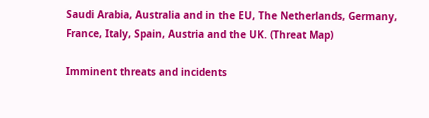Saudi Arabia, Australia and in the EU, The Netherlands, Germany, France, Italy, Spain, Austria and the UK. (Threat Map)

Imminent threats and incidents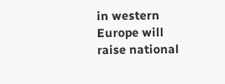in western Europe will raise national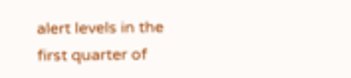alert levels in the first quarter of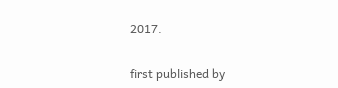2017.


first published by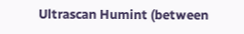Ultrascan Humint (between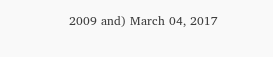2009 and) March 04, 2017